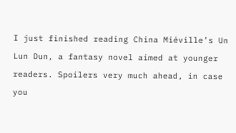I just finished reading China Miéville’s Un Lun Dun, a fantasy novel aimed at younger readers. Spoilers very much ahead, in case you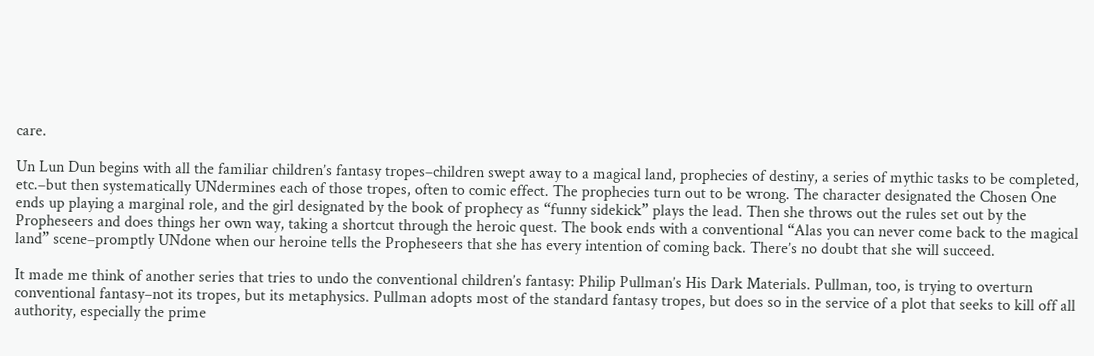care.

Un Lun Dun begins with all the familiar children’s fantasy tropes–children swept away to a magical land, prophecies of destiny, a series of mythic tasks to be completed, etc.–but then systematically UNdermines each of those tropes, often to comic effect. The prophecies turn out to be wrong. The character designated the Chosen One ends up playing a marginal role, and the girl designated by the book of prophecy as “funny sidekick” plays the lead. Then she throws out the rules set out by the Propheseers and does things her own way, taking a shortcut through the heroic quest. The book ends with a conventional “Alas you can never come back to the magical land” scene–promptly UNdone when our heroine tells the Propheseers that she has every intention of coming back. There’s no doubt that she will succeed.

It made me think of another series that tries to undo the conventional children’s fantasy: Philip Pullman’s His Dark Materials. Pullman, too, is trying to overturn conventional fantasy–not its tropes, but its metaphysics. Pullman adopts most of the standard fantasy tropes, but does so in the service of a plot that seeks to kill off all authority, especially the prime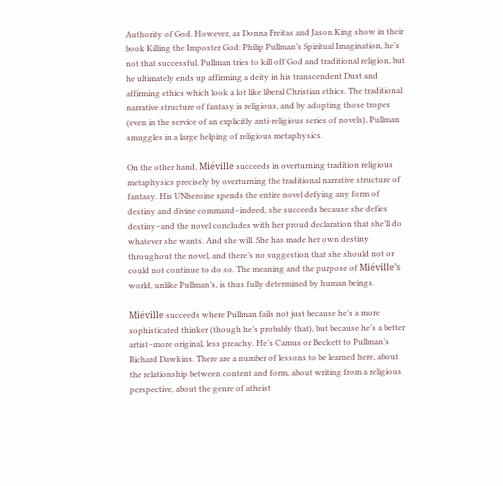Authority of God. However, as Donna Freitas and Jason King show in their book Killing the Imposter God: Philip Pullman’s Spiritual Imagination, he’s not that successful. Pullman tries to kill off God and traditional religion, but he ultimately ends up affirming a deity in his transcendent Dust and affirming ethics which look a lot like liberal Christian ethics. The traditional narrative structure of fantasy is religious, and by adopting those tropes (even in the service of an explicitly anti-religious series of novels), Pullman smuggles in a large helping of religious metaphysics.

On the other hand, Miéville succeeds in overturning tradition religious metaphysics precisely by overturning the traditional narrative structure of fantasy. His UNheroine spends the entire novel defying any form of destiny and divine command–indeed, she succeeds because she defies destiny–and the novel concludes with her proud declaration that she’ll do whatever she wants. And she will. She has made her own destiny throughout the novel, and there’s no suggestion that she should not or could not continue to do so. The meaning and the purpose of Miéville’s world, unlike Pullman’s, is thus fully determined by human beings.

Miéville succeeds where Pullman fails not just because he’s a more sophisticated thinker (though he’s probably that), but because he’s a better artist–more original, less preachy. He’s Camus or Beckett to Pullman’s Richard Dawkins. There are a number of lessons to be learned here, about the relationship between content and form, about writing from a religious perspective, about the genre of atheist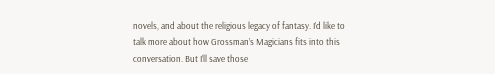novels, and about the religious legacy of fantasy. I’d like to talk more about how Grossman’s Magicians fits into this conversation. But I’ll save those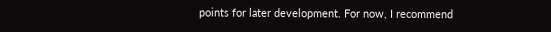points for later development. For now, I recommend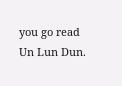you go read Un Lun Dun.